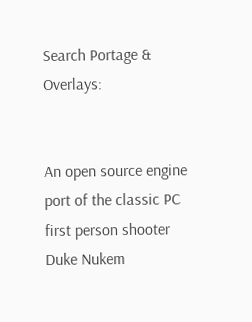Search Portage & Overlays:


An open source engine port of the classic PC first person shooter Duke Nukem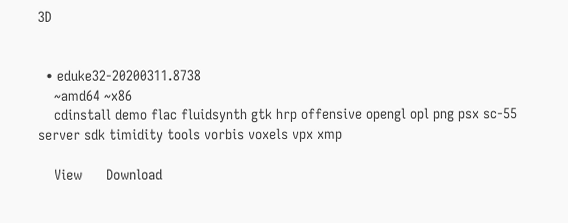3D


  • eduke32-20200311.8738
    ~amd64 ~x86
    cdinstall demo flac fluidsynth gtk hrp offensive opengl opl png psx sc-55 server sdk timidity tools vorbis voxels vpx xmp

    View      Download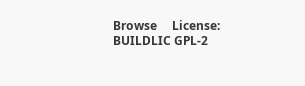Browse     License: BUILDLIC GPL-2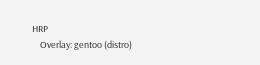HRP
    Overlay: gentoo (distro)